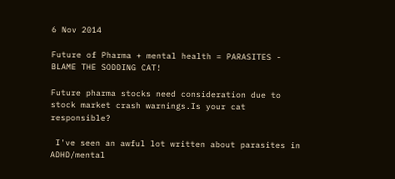6 Nov 2014

Future of Pharma + mental health = PARASITES - BLAME THE SODDING CAT!

Future pharma stocks need consideration due to stock market crash warnings.Is your cat responsible?

 I've seen an awful lot written about parasites in ADHD/mental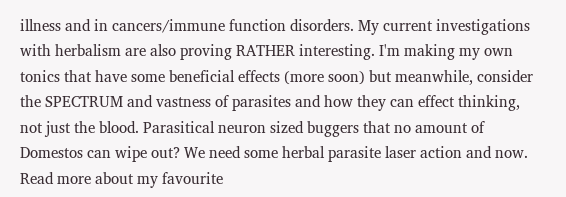illness and in cancers/immune function disorders. My current investigations with herbalism are also proving RATHER interesting. I'm making my own tonics that have some beneficial effects (more soon) but meanwhile, consider the SPECTRUM and vastness of parasites and how they can effect thinking, not just the blood. Parasitical neuron sized buggers that no amount of Domestos can wipe out? We need some herbal parasite laser action and now. Read more about my favourite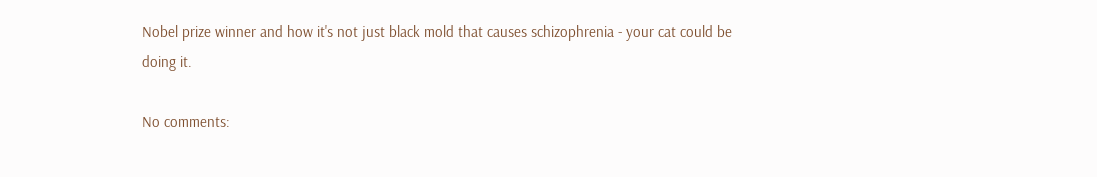Nobel prize winner and how it's not just black mold that causes schizophrenia - your cat could be doing it.

No comments: